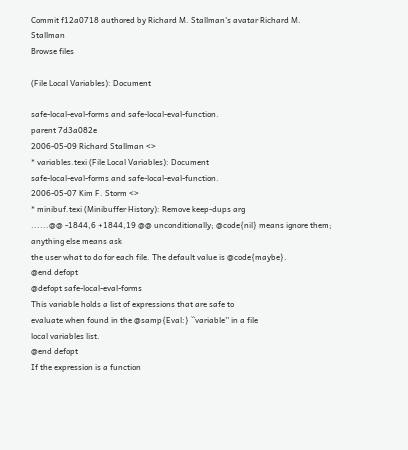Commit f12a0718 authored by Richard M. Stallman's avatar Richard M. Stallman
Browse files

(File Local Variables): Document

safe-local-eval-forms and safe-local-eval-function.
parent 7d3a082e
2006-05-09 Richard Stallman <>
* variables.texi (File Local Variables): Document
safe-local-eval-forms and safe-local-eval-function.
2006-05-07 Kim F. Storm <>
* minibuf.texi (Minibuffer History): Remove keep-dups arg
......@@ -1844,6 +1844,19 @@ unconditionally; @code{nil} means ignore them; anything else means ask
the user what to do for each file. The default value is @code{maybe}.
@end defopt
@defopt safe-local-eval-forms
This variable holds a list of expressions that are safe to
evaluate when found in the @samp{Eval:} ``variable'' in a file
local variables list.
@end defopt
If the expression is a function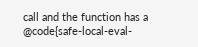call and the function has a
@code{safe-local-eval-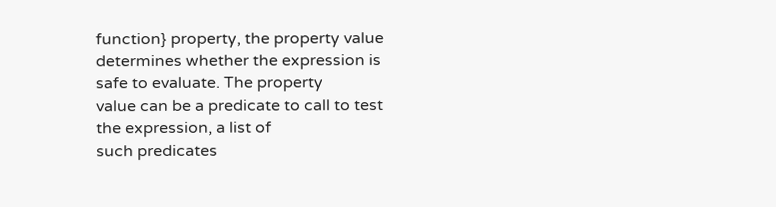function} property, the property value
determines whether the expression is safe to evaluate. The property
value can be a predicate to call to test the expression, a list of
such predicates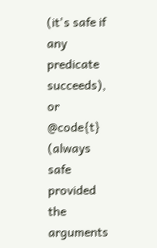(it's safe if any predicate succeeds), or @code{t}
(always safe provided the arguments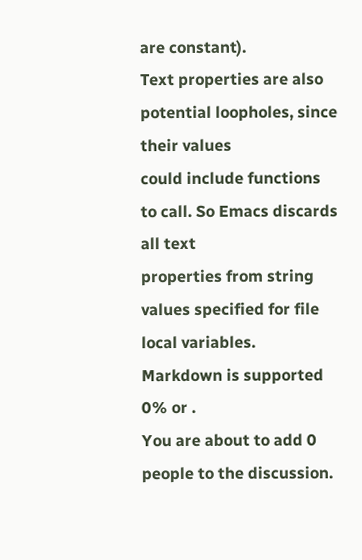are constant).
Text properties are also potential loopholes, since their values
could include functions to call. So Emacs discards all text
properties from string values specified for file local variables.
Markdown is supported
0% or .
You are about to add 0 people to the discussion.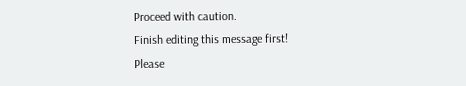Proceed with caution.
Finish editing this message first!
Please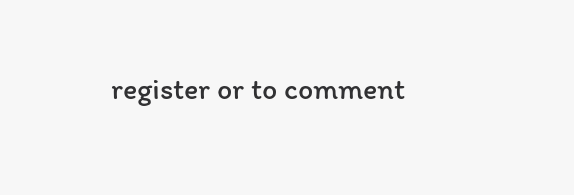register or to comment